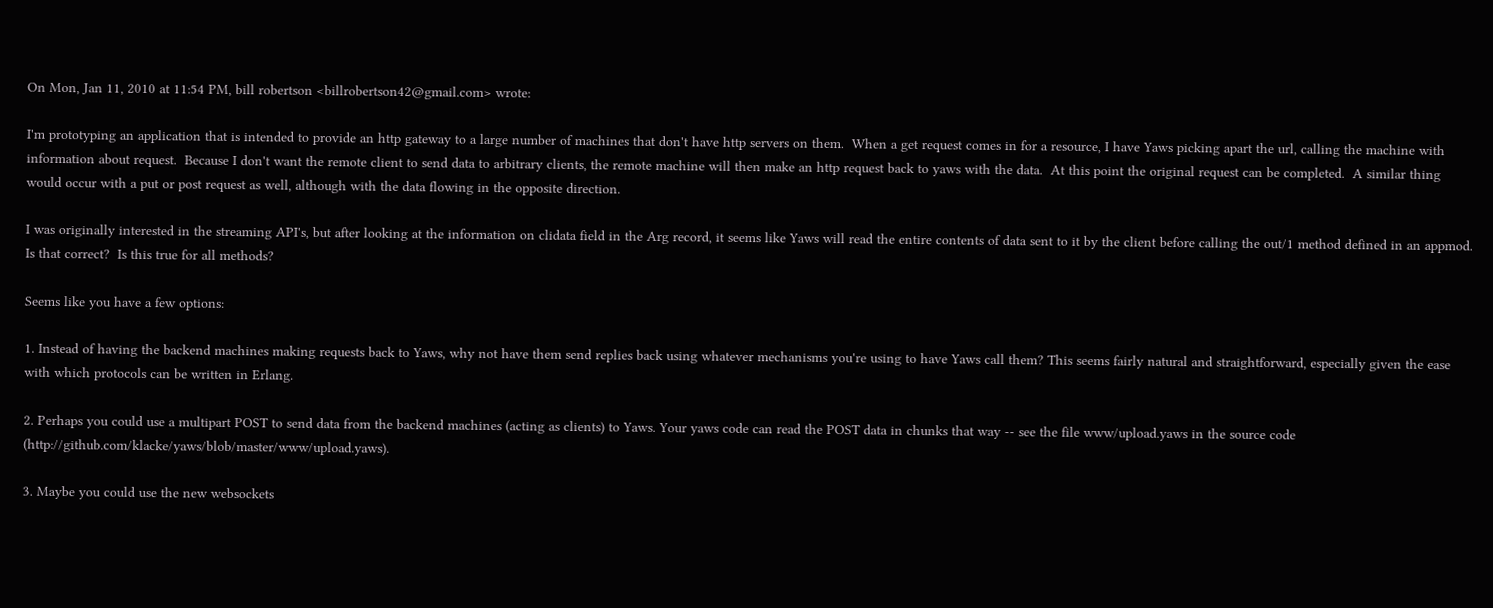On Mon, Jan 11, 2010 at 11:54 PM, bill robertson <billrobertson42@gmail.com> wrote:

I'm prototyping an application that is intended to provide an http gateway to a large number of machines that don't have http servers on them.  When a get request comes in for a resource, I have Yaws picking apart the url, calling the machine with information about request.  Because I don't want the remote client to send data to arbitrary clients, the remote machine will then make an http request back to yaws with the data.  At this point the original request can be completed.  A similar thing would occur with a put or post request as well, although with the data flowing in the opposite direction.

I was originally interested in the streaming API's, but after looking at the information on clidata field in the Arg record, it seems like Yaws will read the entire contents of data sent to it by the client before calling the out/1 method defined in an appmod.  Is that correct?  Is this true for all methods?

Seems like you have a few options:

1. Instead of having the backend machines making requests back to Yaws, why not have them send replies back using whatever mechanisms you're using to have Yaws call them? This seems fairly natural and straightforward, especially given the ease with which protocols can be written in Erlang.

2. Perhaps you could use a multipart POST to send data from the backend machines (acting as clients) to Yaws. Your yaws code can read the POST data in chunks that way -- see the file www/upload.yaws in the source code (http://github.com/klacke/yaws/blob/master/www/upload.yaws).

3. Maybe you could use the new websockets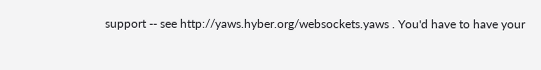support -- see http://yaws.hyber.org/websockets.yaws . You'd have to have your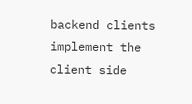backend clients implement the client side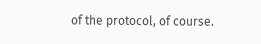of the protocol, of course.